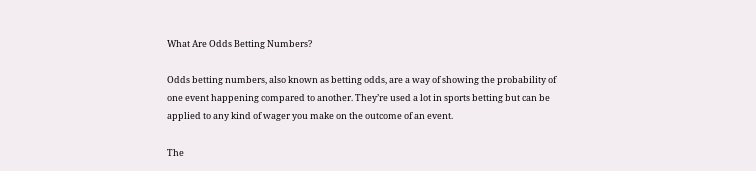What Are Odds Betting Numbers?

Odds betting numbers, also known as betting odds, are a way of showing the probability of one event happening compared to another. They’re used a lot in sports betting but can be applied to any kind of wager you make on the outcome of an event.

The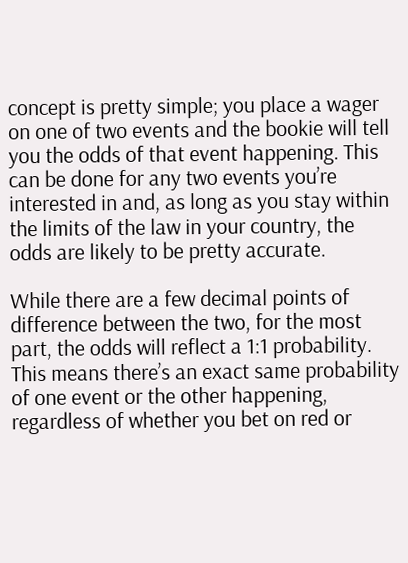concept is pretty simple; you place a wager on one of two events and the bookie will tell you the odds of that event happening. This can be done for any two events you’re interested in and, as long as you stay within the limits of the law in your country, the odds are likely to be pretty accurate.

While there are a few decimal points of difference between the two, for the most part, the odds will reflect a 1:1 probability. This means there’s an exact same probability of one event or the other happening, regardless of whether you bet on red or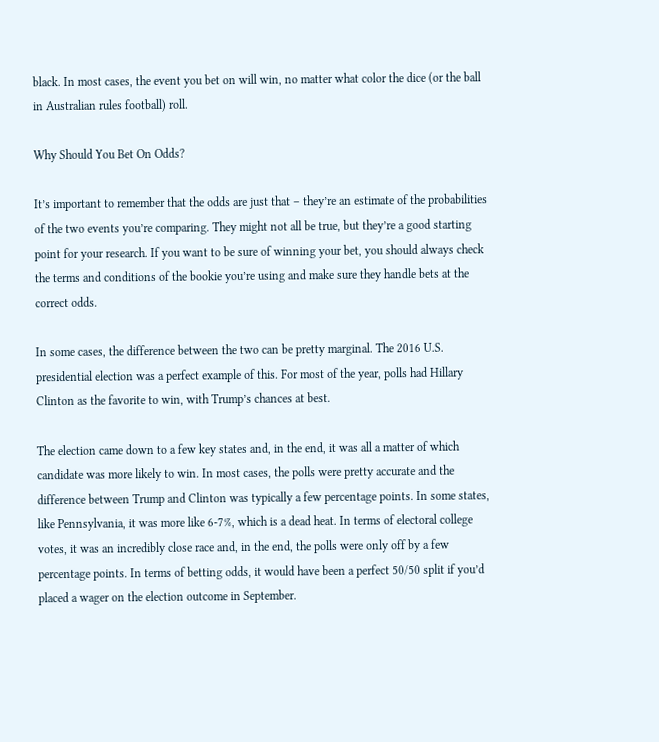black. In most cases, the event you bet on will win, no matter what color the dice (or the ball in Australian rules football) roll.

Why Should You Bet On Odds?

It’s important to remember that the odds are just that – they’re an estimate of the probabilities of the two events you’re comparing. They might not all be true, but they’re a good starting point for your research. If you want to be sure of winning your bet, you should always check the terms and conditions of the bookie you’re using and make sure they handle bets at the correct odds.

In some cases, the difference between the two can be pretty marginal. The 2016 U.S. presidential election was a perfect example of this. For most of the year, polls had Hillary Clinton as the favorite to win, with Trump’s chances at best.

The election came down to a few key states and, in the end, it was all a matter of which candidate was more likely to win. In most cases, the polls were pretty accurate and the difference between Trump and Clinton was typically a few percentage points. In some states, like Pennsylvania, it was more like 6-7%, which is a dead heat. In terms of electoral college votes, it was an incredibly close race and, in the end, the polls were only off by a few percentage points. In terms of betting odds, it would have been a perfect 50/50 split if you’d placed a wager on the election outcome in September.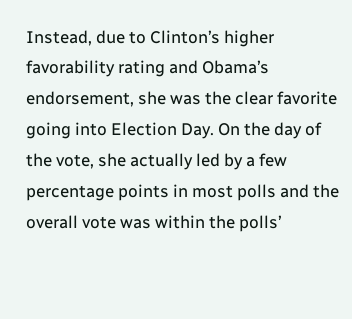Instead, due to Clinton’s higher favorability rating and Obama’s endorsement, she was the clear favorite going into Election Day. On the day of the vote, she actually led by a few percentage points in most polls and the overall vote was within the polls’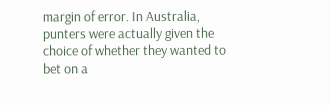margin of error. In Australia, punters were actually given the choice of whether they wanted to bet on a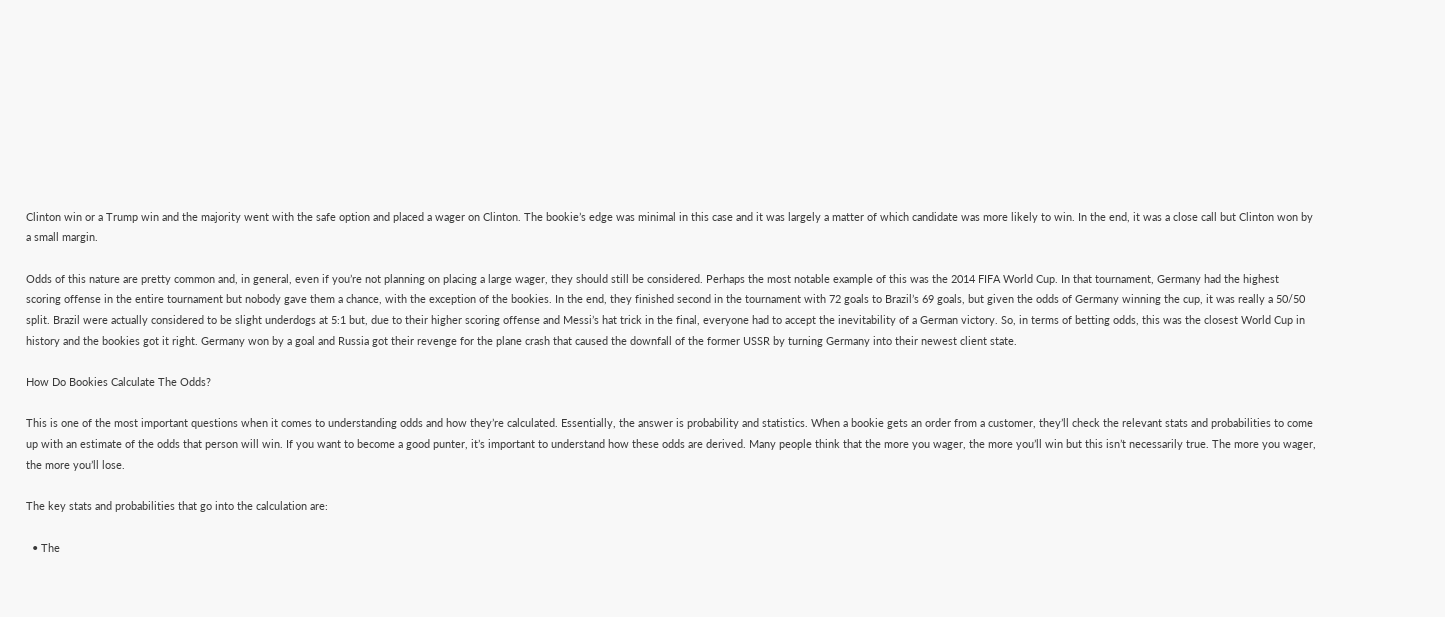Clinton win or a Trump win and the majority went with the safe option and placed a wager on Clinton. The bookie’s edge was minimal in this case and it was largely a matter of which candidate was more likely to win. In the end, it was a close call but Clinton won by a small margin.

Odds of this nature are pretty common and, in general, even if you’re not planning on placing a large wager, they should still be considered. Perhaps the most notable example of this was the 2014 FIFA World Cup. In that tournament, Germany had the highest scoring offense in the entire tournament but nobody gave them a chance, with the exception of the bookies. In the end, they finished second in the tournament with 72 goals to Brazil’s 69 goals, but given the odds of Germany winning the cup, it was really a 50/50 split. Brazil were actually considered to be slight underdogs at 5:1 but, due to their higher scoring offense and Messi’s hat trick in the final, everyone had to accept the inevitability of a German victory. So, in terms of betting odds, this was the closest World Cup in history and the bookies got it right. Germany won by a goal and Russia got their revenge for the plane crash that caused the downfall of the former USSR by turning Germany into their newest client state.

How Do Bookies Calculate The Odds?

This is one of the most important questions when it comes to understanding odds and how they’re calculated. Essentially, the answer is probability and statistics. When a bookie gets an order from a customer, they’ll check the relevant stats and probabilities to come up with an estimate of the odds that person will win. If you want to become a good punter, it’s important to understand how these odds are derived. Many people think that the more you wager, the more you’ll win but this isn’t necessarily true. The more you wager, the more you’ll lose.

The key stats and probabilities that go into the calculation are:

  • The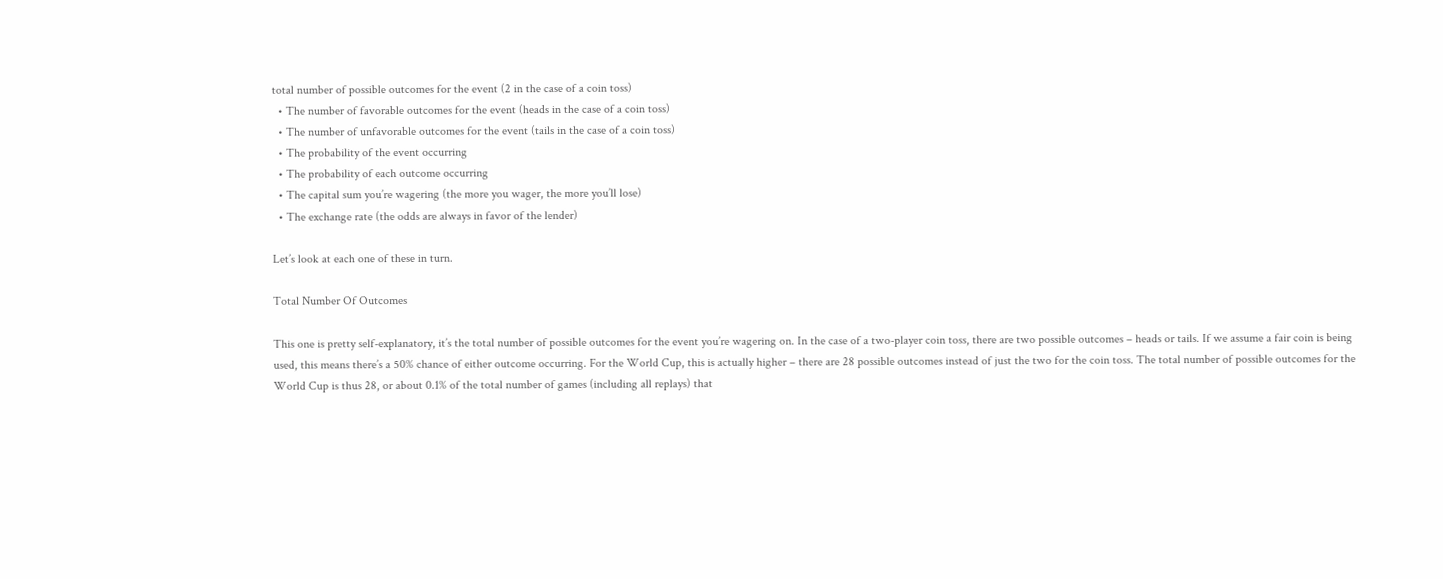total number of possible outcomes for the event (2 in the case of a coin toss)
  • The number of favorable outcomes for the event (heads in the case of a coin toss)
  • The number of unfavorable outcomes for the event (tails in the case of a coin toss)
  • The probability of the event occurring
  • The probability of each outcome occurring
  • The capital sum you’re wagering (the more you wager, the more you’ll lose)
  • The exchange rate (the odds are always in favor of the lender)

Let’s look at each one of these in turn.

Total Number Of Outcomes

This one is pretty self-explanatory, it’s the total number of possible outcomes for the event you’re wagering on. In the case of a two-player coin toss, there are two possible outcomes – heads or tails. If we assume a fair coin is being used, this means there’s a 50% chance of either outcome occurring. For the World Cup, this is actually higher – there are 28 possible outcomes instead of just the two for the coin toss. The total number of possible outcomes for the World Cup is thus 28, or about 0.1% of the total number of games (including all replays) that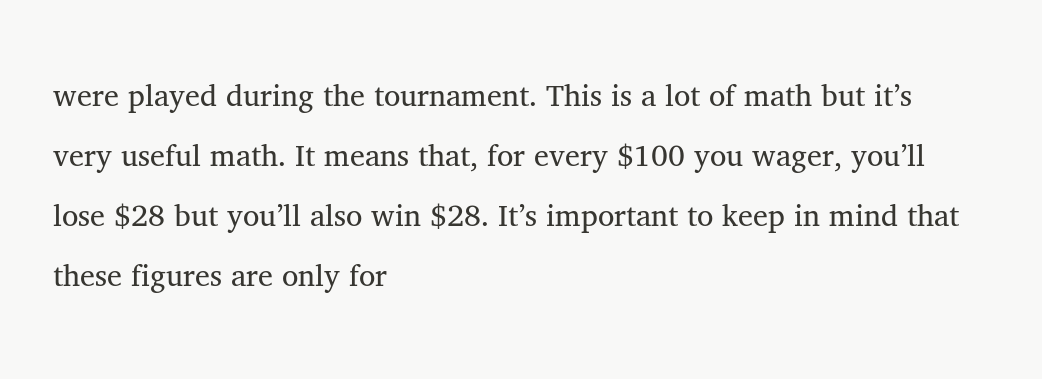were played during the tournament. This is a lot of math but it’s very useful math. It means that, for every $100 you wager, you’ll lose $28 but you’ll also win $28. It’s important to keep in mind that these figures are only for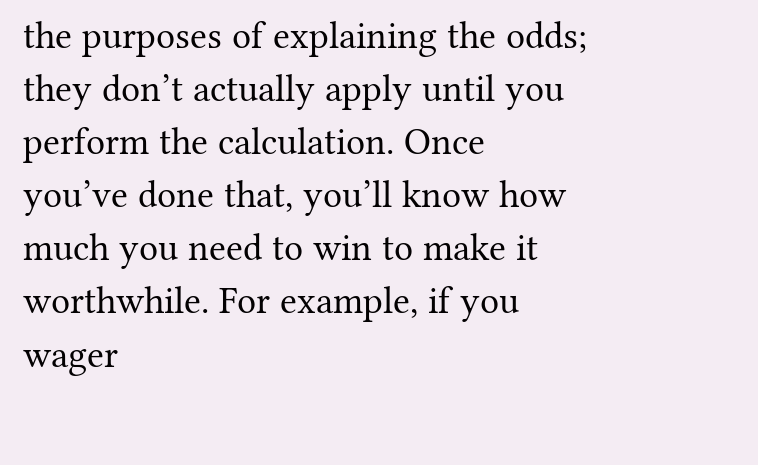the purposes of explaining the odds; they don’t actually apply until you perform the calculation. Once you’ve done that, you’ll know how much you need to win to make it worthwhile. For example, if you wager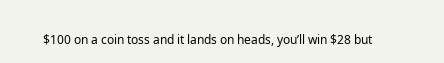$100 on a coin toss and it lands on heads, you’ll win $28 but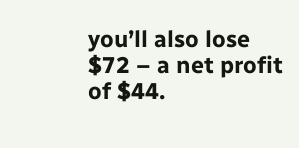you’ll also lose $72 – a net profit of $44.